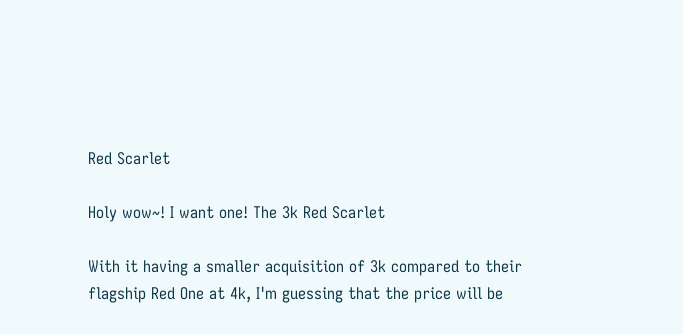Red Scarlet

Holy wow~! I want one! The 3k Red Scarlet

With it having a smaller acquisition of 3k compared to their flagship Red One at 4k, I'm guessing that the price will be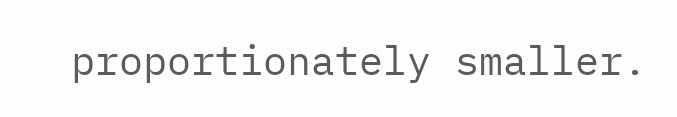proportionately smaller.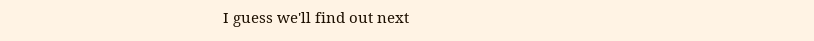I guess we'll find out next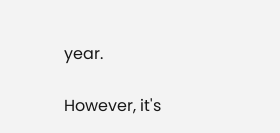year.

However, it's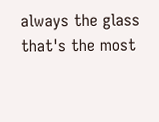always the glass that's the most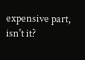expensive part, isn't it?